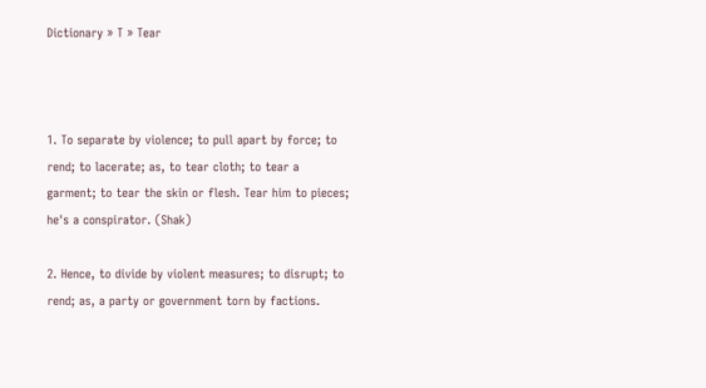Dictionary » T » Tear



1. To separate by violence; to pull apart by force; to rend; to lacerate; as, to tear cloth; to tear a garment; to tear the skin or flesh. Tear him to pieces; he's a conspirator. (Shak)

2. Hence, to divide by violent measures; to disrupt; to rend; as, a party or government torn by factions.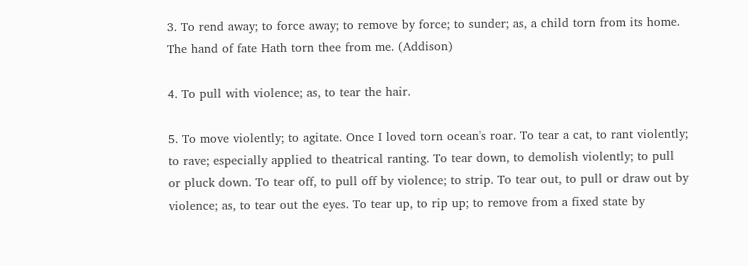3. To rend away; to force away; to remove by force; to sunder; as, a child torn from its home. The hand of fate Hath torn thee from me. (Addison)

4. To pull with violence; as, to tear the hair.

5. To move violently; to agitate. Once I loved torn ocean's roar. To tear a cat, to rant violently; to rave; especially applied to theatrical ranting. To tear down, to demolish violently; to pull or pluck down. To tear off, to pull off by violence; to strip. To tear out, to pull or draw out by violence; as, to tear out the eyes. To tear up, to rip up; to remove from a fixed state by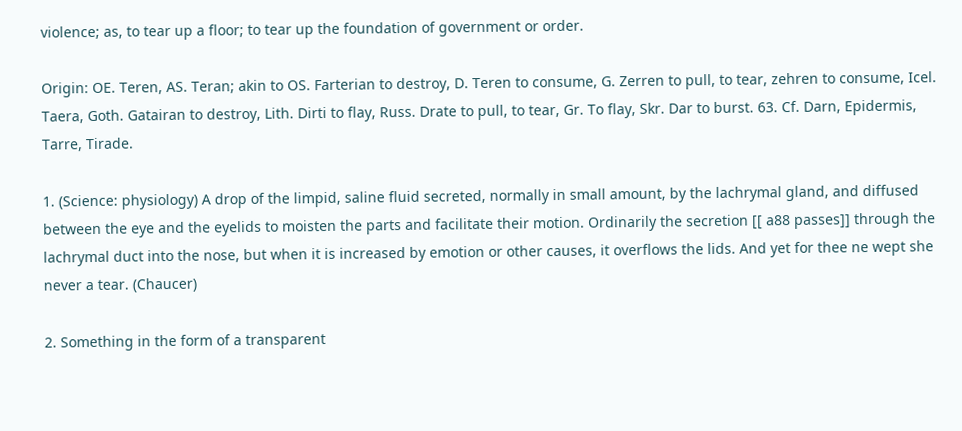violence; as, to tear up a floor; to tear up the foundation of government or order.

Origin: OE. Teren, AS. Teran; akin to OS. Farterian to destroy, D. Teren to consume, G. Zerren to pull, to tear, zehren to consume, Icel. Taera, Goth. Gatairan to destroy, Lith. Dirti to flay, Russ. Drate to pull, to tear, Gr. To flay, Skr. Dar to burst. 63. Cf. Darn, Epidermis, Tarre, Tirade.

1. (Science: physiology) A drop of the limpid, saline fluid secreted, normally in small amount, by the lachrymal gland, and diffused between the eye and the eyelids to moisten the parts and facilitate their motion. Ordinarily the secretion [[ a88 passes]] through the lachrymal duct into the nose, but when it is increased by emotion or other causes, it overflows the lids. And yet for thee ne wept she never a tear. (Chaucer)

2. Something in the form of a transparent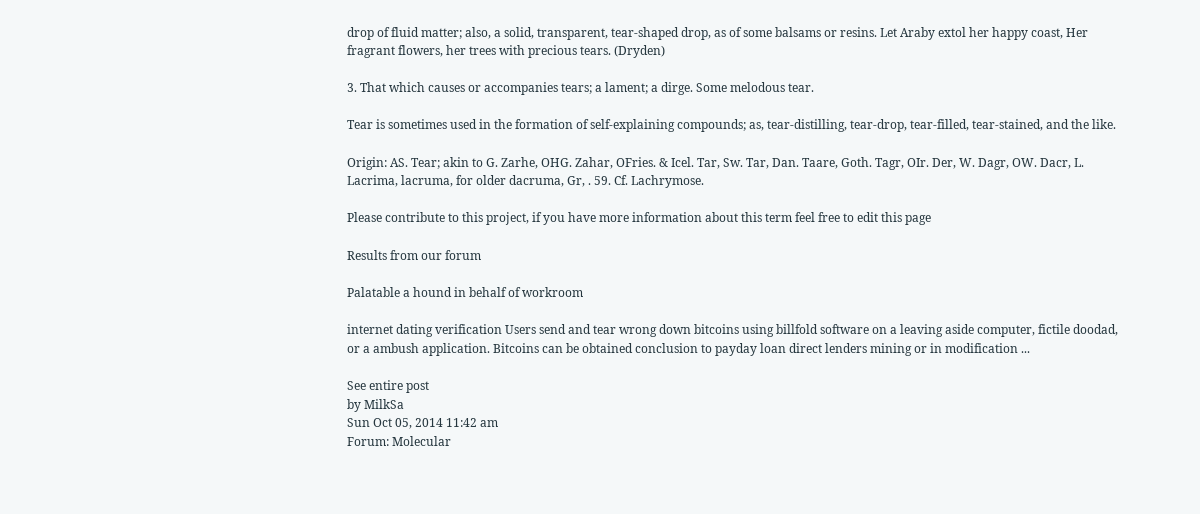drop of fluid matter; also, a solid, transparent, tear-shaped drop, as of some balsams or resins. Let Araby extol her happy coast, Her fragrant flowers, her trees with precious tears. (Dryden)

3. That which causes or accompanies tears; a lament; a dirge. Some melodous tear.

Tear is sometimes used in the formation of self-explaining compounds; as, tear-distilling, tear-drop, tear-filled, tear-stained, and the like.

Origin: AS. Tear; akin to G. Zarhe, OHG. Zahar, OFries. & Icel. Tar, Sw. Tar, Dan. Taare, Goth. Tagr, OIr. Der, W. Dagr, OW. Dacr, L. Lacrima, lacruma, for older dacruma, Gr, . 59. Cf. Lachrymose.

Please contribute to this project, if you have more information about this term feel free to edit this page

Results from our forum

Palatable a hound in behalf of workroom

internet dating verification Users send and tear wrong down bitcoins using billfold software on a leaving aside computer, fictile doodad, or a ambush application. Bitcoins can be obtained conclusion to payday loan direct lenders mining or in modification ...

See entire post
by MilkSa
Sun Oct 05, 2014 11:42 am
Forum: Molecular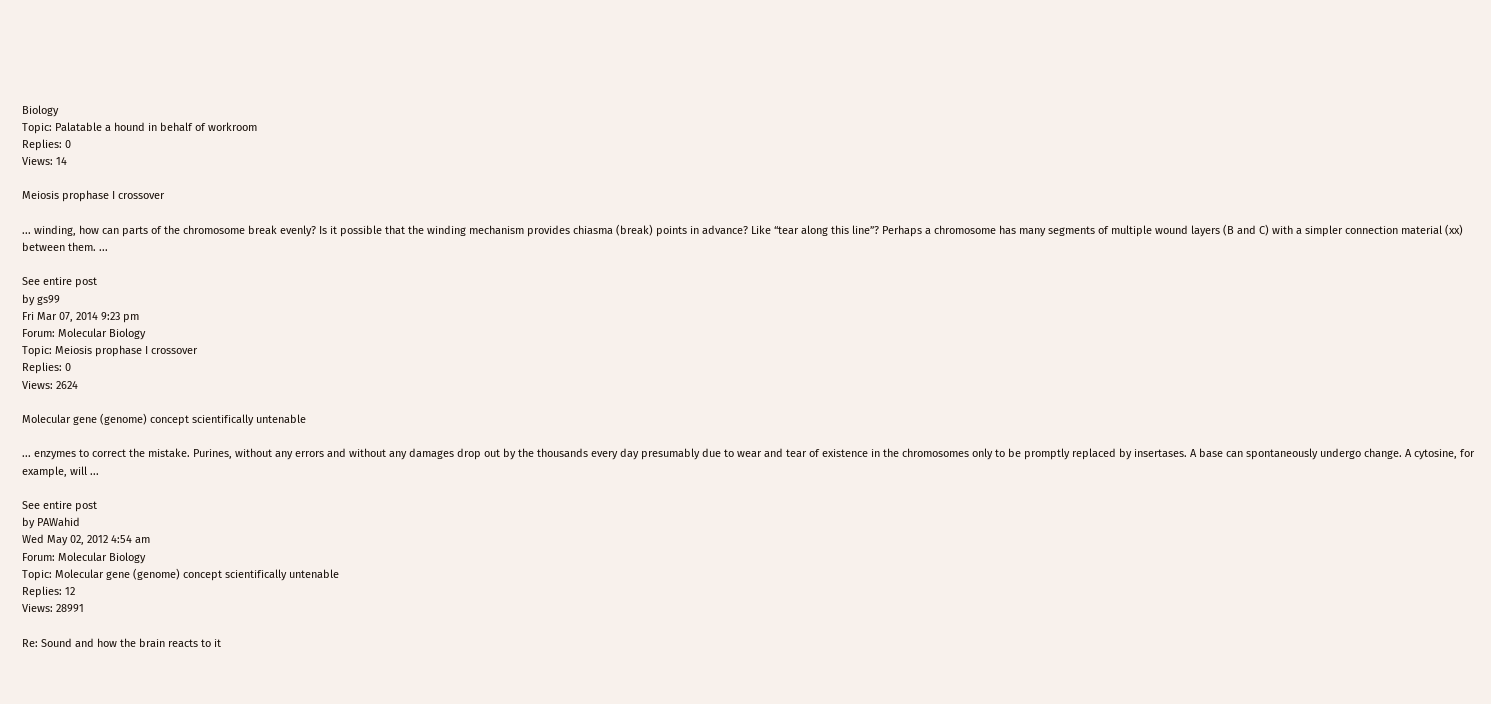Biology
Topic: Palatable a hound in behalf of workroom
Replies: 0
Views: 14

Meiosis prophase I crossover

... winding, how can parts of the chromosome break evenly? Is it possible that the winding mechanism provides chiasma (break) points in advance? Like “tear along this line”? Perhaps a chromosome has many segments of multiple wound layers (B and C) with a simpler connection material (xx) between them. ...

See entire post
by gs99
Fri Mar 07, 2014 9:23 pm
Forum: Molecular Biology
Topic: Meiosis prophase I crossover
Replies: 0
Views: 2624

Molecular gene (genome) concept scientifically untenable

... enzymes to correct the mistake. Purines, without any errors and without any damages drop out by the thousands every day presumably due to wear and tear of existence in the chromosomes only to be promptly replaced by insertases. A base can spontaneously undergo change. A cytosine, for example, will ...

See entire post
by PAWahid
Wed May 02, 2012 4:54 am
Forum: Molecular Biology
Topic: Molecular gene (genome) concept scientifically untenable
Replies: 12
Views: 28991

Re: Sound and how the brain reacts to it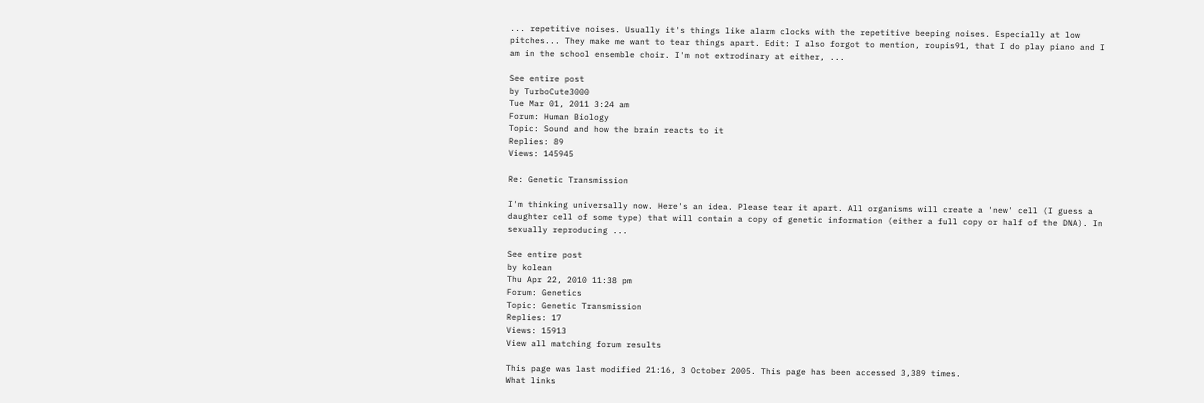... repetitive noises. Usually it's things like alarm clocks with the repetitive beeping noises. Especially at low pitches... They make me want to tear things apart. Edit: I also forgot to mention, roupis91, that I do play piano and I am in the school ensemble choir. I'm not extrodinary at either, ...

See entire post
by TurboCute3000
Tue Mar 01, 2011 3:24 am
Forum: Human Biology
Topic: Sound and how the brain reacts to it
Replies: 89
Views: 145945

Re: Genetic Transmission

I'm thinking universally now. Here's an idea. Please tear it apart. All organisms will create a 'new' cell (I guess a daughter cell of some type) that will contain a copy of genetic information (either a full copy or half of the DNA). In sexually reproducing ...

See entire post
by kolean
Thu Apr 22, 2010 11:38 pm
Forum: Genetics
Topic: Genetic Transmission
Replies: 17
Views: 15913
View all matching forum results

This page was last modified 21:16, 3 October 2005. This page has been accessed 3,389 times.
What links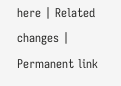here | Related changes | Permanent link